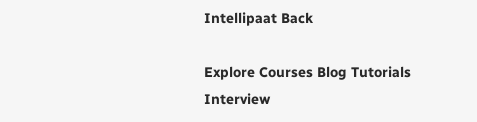Intellipaat Back

Explore Courses Blog Tutorials Interview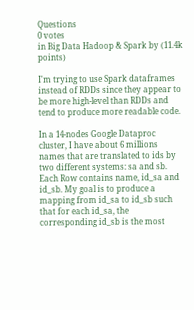Questions
0 votes
in Big Data Hadoop & Spark by (11.4k points)

I'm trying to use Spark dataframes instead of RDDs since they appear to be more high-level than RDDs and tend to produce more readable code.

In a 14-nodes Google Dataproc cluster, I have about 6 millions names that are translated to ids by two different systems: sa and sb. Each Row contains name, id_sa and id_sb. My goal is to produce a mapping from id_sa to id_sb such that for each id_sa, the corresponding id_sb is the most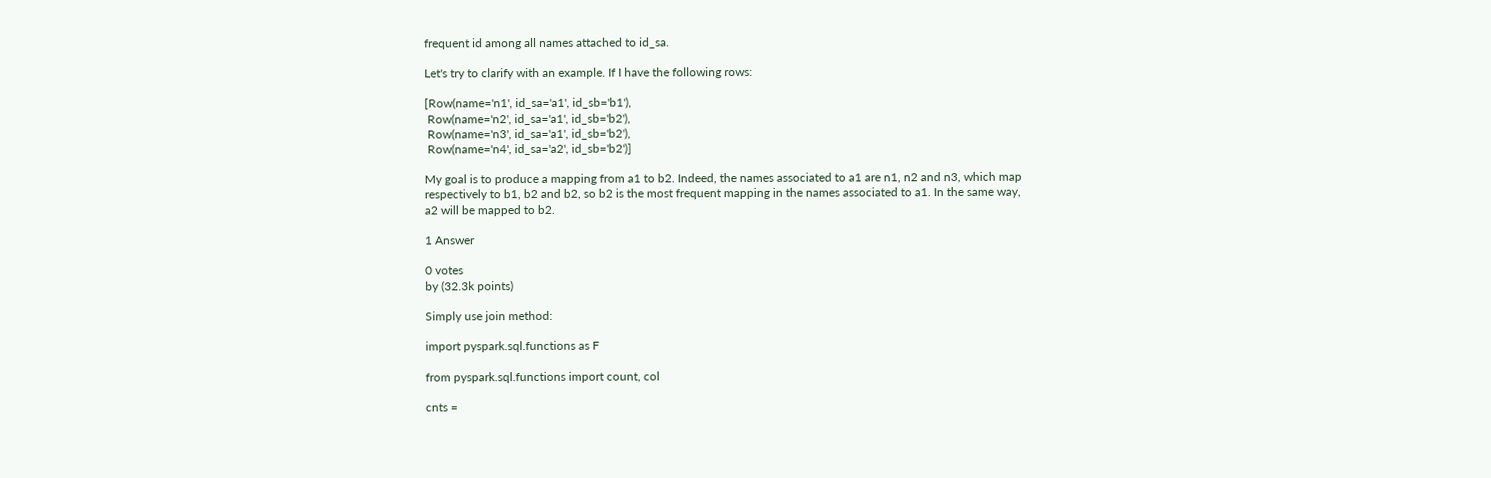frequent id among all names attached to id_sa.

Let's try to clarify with an example. If I have the following rows:

[Row(name='n1', id_sa='a1', id_sb='b1'),
 Row(name='n2', id_sa='a1', id_sb='b2'),
 Row(name='n3', id_sa='a1', id_sb='b2'),
 Row(name='n4', id_sa='a2', id_sb='b2')]

My goal is to produce a mapping from a1 to b2. Indeed, the names associated to a1 are n1, n2 and n3, which map respectively to b1, b2 and b2, so b2 is the most frequent mapping in the names associated to a1. In the same way, a2 will be mapped to b2.

1 Answer

0 votes
by (32.3k points)

Simply use join method:

import pyspark.sql.functions as F

from pyspark.sql.functions import count, col

cnts =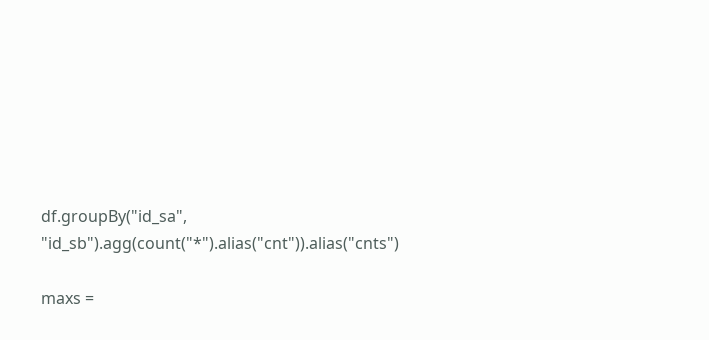df.groupBy("id_sa", "id_sb").agg(count("*").alias("cnt")).alias("cnts")

maxs =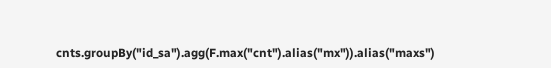cnts.groupBy("id_sa").agg(F.max("cnt").alias("mx")).alias("maxs")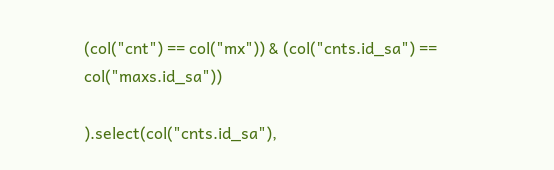(col("cnt") == col("mx")) & (col("cnts.id_sa") == col("maxs.id_sa"))

).select(col("cnts.id_sa"),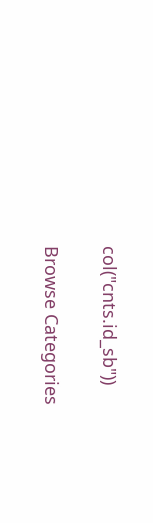col("cnts.id_sb"))

Browse Categories